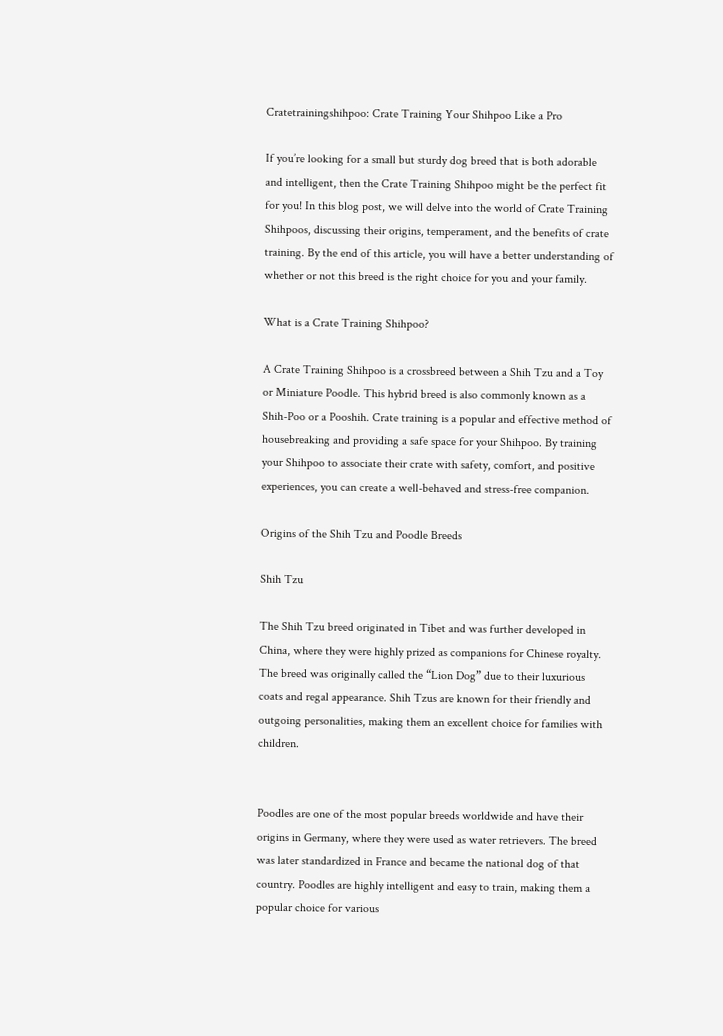Cratetrainingshihpoo: Crate Training Your Shihpoo Like a Pro

If you’re looking for a small but sturdy dog breed that is both adorable and intelligent, then the Crate Training Shihpoo might be the perfect fit for you! In this blog post, we will delve into the world of Crate Training Shihpoos, discussing their origins, temperament, and the benefits of crate training. By the end of this article, you will have a better understanding of whether or not this breed is the right choice for you and your family.

What is a Crate Training Shihpoo?

A Crate Training Shihpoo is a crossbreed between a Shih Tzu and a Toy or Miniature Poodle. This hybrid breed is also commonly known as a Shih-Poo or a Pooshih. Crate training is a popular and effective method of housebreaking and providing a safe space for your Shihpoo. By training your Shihpoo to associate their crate with safety, comfort, and positive experiences, you can create a well-behaved and stress-free companion.

Origins of the Shih Tzu and Poodle Breeds

Shih Tzu

The Shih Tzu breed originated in Tibet and was further developed in China, where they were highly prized as companions for Chinese royalty. The breed was originally called the “Lion Dog” due to their luxurious coats and regal appearance. Shih Tzus are known for their friendly and outgoing personalities, making them an excellent choice for families with children.


Poodles are one of the most popular breeds worldwide and have their origins in Germany, where they were used as water retrievers. The breed was later standardized in France and became the national dog of that country. Poodles are highly intelligent and easy to train, making them a popular choice for various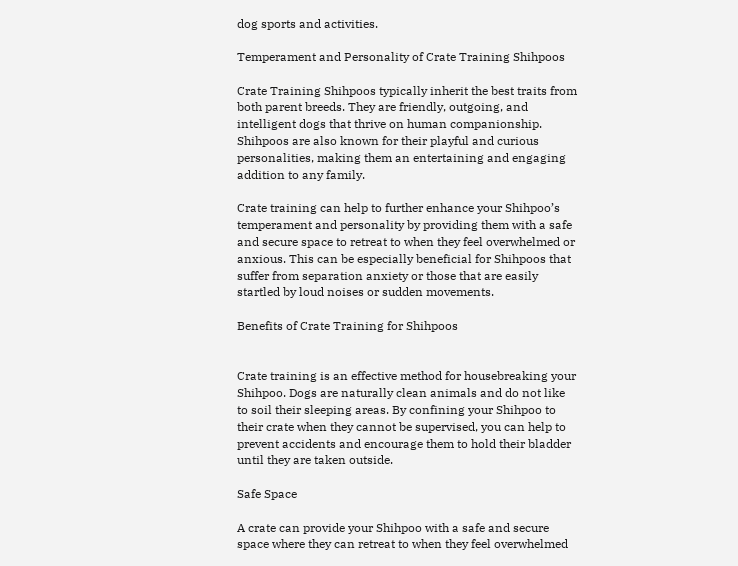dog sports and activities.

Temperament and Personality of Crate Training Shihpoos

Crate Training Shihpoos typically inherit the best traits from both parent breeds. They are friendly, outgoing, and intelligent dogs that thrive on human companionship. Shihpoos are also known for their playful and curious personalities, making them an entertaining and engaging addition to any family.

Crate training can help to further enhance your Shihpoo’s temperament and personality by providing them with a safe and secure space to retreat to when they feel overwhelmed or anxious. This can be especially beneficial for Shihpoos that suffer from separation anxiety or those that are easily startled by loud noises or sudden movements.

Benefits of Crate Training for Shihpoos


Crate training is an effective method for housebreaking your Shihpoo. Dogs are naturally clean animals and do not like to soil their sleeping areas. By confining your Shihpoo to their crate when they cannot be supervised, you can help to prevent accidents and encourage them to hold their bladder until they are taken outside.

Safe Space

A crate can provide your Shihpoo with a safe and secure space where they can retreat to when they feel overwhelmed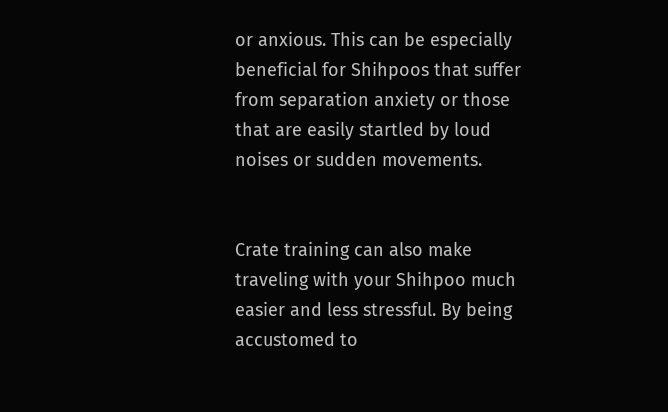or anxious. This can be especially beneficial for Shihpoos that suffer from separation anxiety or those that are easily startled by loud noises or sudden movements.


Crate training can also make traveling with your Shihpoo much easier and less stressful. By being accustomed to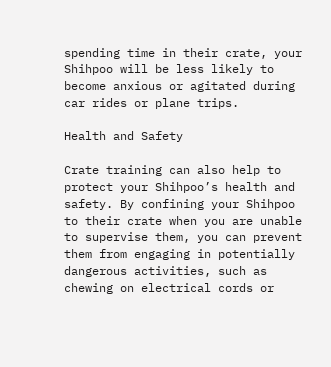spending time in their crate, your Shihpoo will be less likely to become anxious or agitated during car rides or plane trips.

Health and Safety

Crate training can also help to protect your Shihpoo’s health and safety. By confining your Shihpoo to their crate when you are unable to supervise them, you can prevent them from engaging in potentially dangerous activities, such as chewing on electrical cords or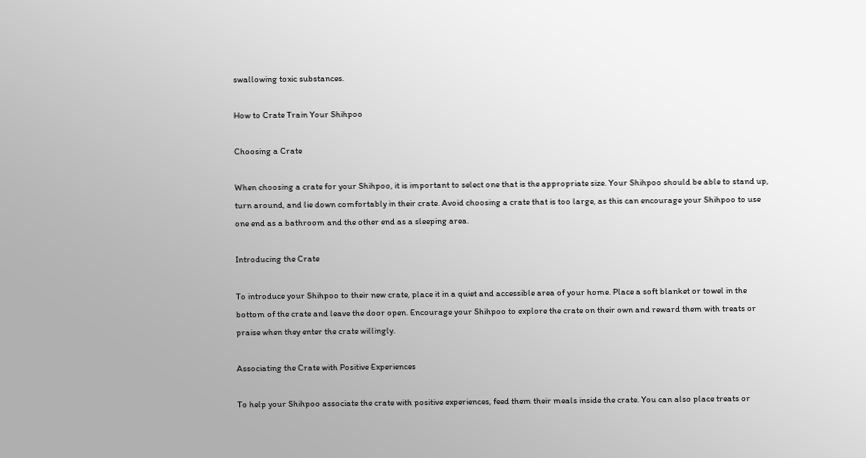swallowing toxic substances.

How to Crate Train Your Shihpoo

Choosing a Crate

When choosing a crate for your Shihpoo, it is important to select one that is the appropriate size. Your Shihpoo should be able to stand up, turn around, and lie down comfortably in their crate. Avoid choosing a crate that is too large, as this can encourage your Shihpoo to use one end as a bathroom and the other end as a sleeping area.

Introducing the Crate

To introduce your Shihpoo to their new crate, place it in a quiet and accessible area of your home. Place a soft blanket or towel in the bottom of the crate and leave the door open. Encourage your Shihpoo to explore the crate on their own and reward them with treats or praise when they enter the crate willingly.

Associating the Crate with Positive Experiences

To help your Shihpoo associate the crate with positive experiences, feed them their meals inside the crate. You can also place treats or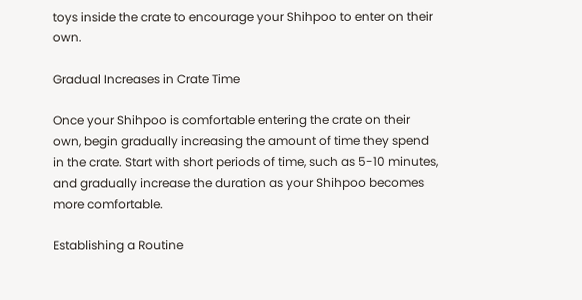toys inside the crate to encourage your Shihpoo to enter on their own.

Gradual Increases in Crate Time

Once your Shihpoo is comfortable entering the crate on their own, begin gradually increasing the amount of time they spend in the crate. Start with short periods of time, such as 5-10 minutes, and gradually increase the duration as your Shihpoo becomes more comfortable.

Establishing a Routine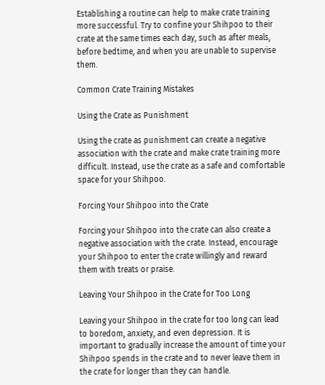Establishing a routine can help to make crate training more successful. Try to confine your Shihpoo to their crate at the same times each day, such as after meals, before bedtime, and when you are unable to supervise them.

Common Crate Training Mistakes

Using the Crate as Punishment

Using the crate as punishment can create a negative association with the crate and make crate training more difficult. Instead, use the crate as a safe and comfortable space for your Shihpoo.

Forcing Your Shihpoo into the Crate

Forcing your Shihpoo into the crate can also create a negative association with the crate. Instead, encourage your Shihpoo to enter the crate willingly and reward them with treats or praise.

Leaving Your Shihpoo in the Crate for Too Long

Leaving your Shihpoo in the crate for too long can lead to boredom, anxiety, and even depression. It is important to gradually increase the amount of time your Shihpoo spends in the crate and to never leave them in the crate for longer than they can handle.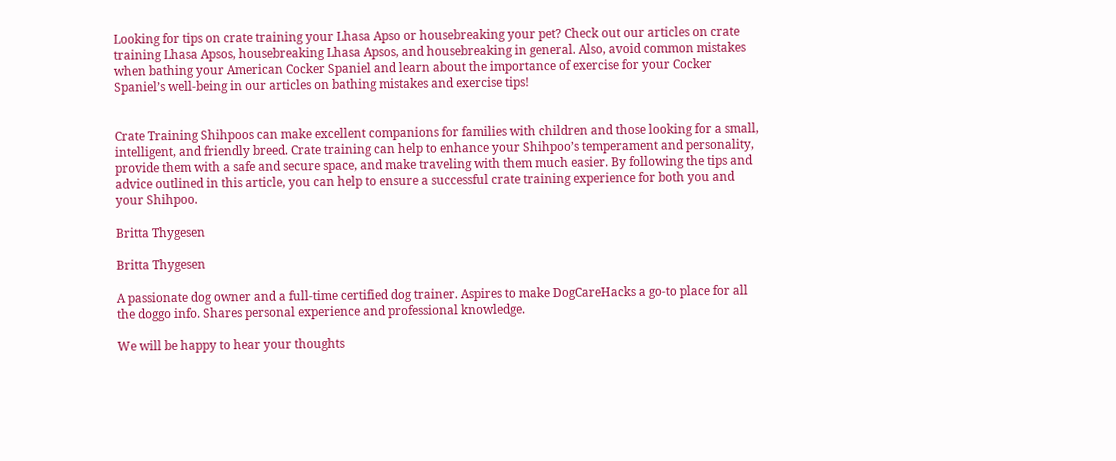Looking for tips on crate training your Lhasa Apso or housebreaking your pet? Check out our articles on crate training Lhasa Apsos, housebreaking Lhasa Apsos, and housebreaking in general. Also, avoid common mistakes when bathing your American Cocker Spaniel and learn about the importance of exercise for your Cocker Spaniel’s well-being in our articles on bathing mistakes and exercise tips!


Crate Training Shihpoos can make excellent companions for families with children and those looking for a small, intelligent, and friendly breed. Crate training can help to enhance your Shihpoo’s temperament and personality, provide them with a safe and secure space, and make traveling with them much easier. By following the tips and advice outlined in this article, you can help to ensure a successful crate training experience for both you and your Shihpoo.

Britta Thygesen

Britta Thygesen

A passionate dog owner and a full-time certified dog trainer. Aspires to make DogCareHacks a go-to place for all the doggo info. Shares personal experience and professional knowledge.

We will be happy to hear your thoughts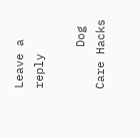Leave a reply

      Dog Care Hacks